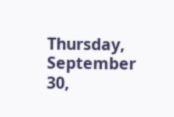Thursday, September 30,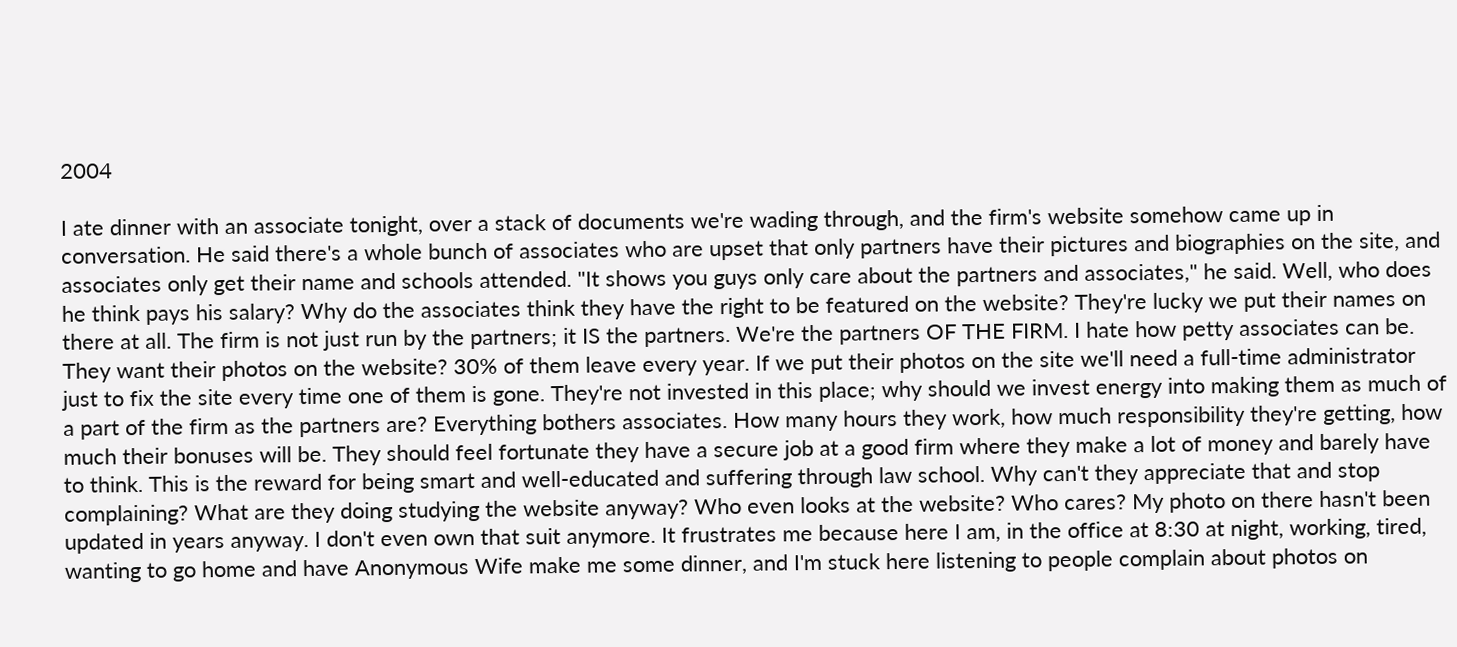2004

I ate dinner with an associate tonight, over a stack of documents we're wading through, and the firm's website somehow came up in conversation. He said there's a whole bunch of associates who are upset that only partners have their pictures and biographies on the site, and associates only get their name and schools attended. "It shows you guys only care about the partners and associates," he said. Well, who does he think pays his salary? Why do the associates think they have the right to be featured on the website? They're lucky we put their names on there at all. The firm is not just run by the partners; it IS the partners. We're the partners OF THE FIRM. I hate how petty associates can be. They want their photos on the website? 30% of them leave every year. If we put their photos on the site we'll need a full-time administrator just to fix the site every time one of them is gone. They're not invested in this place; why should we invest energy into making them as much of a part of the firm as the partners are? Everything bothers associates. How many hours they work, how much responsibility they're getting, how much their bonuses will be. They should feel fortunate they have a secure job at a good firm where they make a lot of money and barely have to think. This is the reward for being smart and well-educated and suffering through law school. Why can't they appreciate that and stop complaining? What are they doing studying the website anyway? Who even looks at the website? Who cares? My photo on there hasn't been updated in years anyway. I don't even own that suit anymore. It frustrates me because here I am, in the office at 8:30 at night, working, tired, wanting to go home and have Anonymous Wife make me some dinner, and I'm stuck here listening to people complain about photos on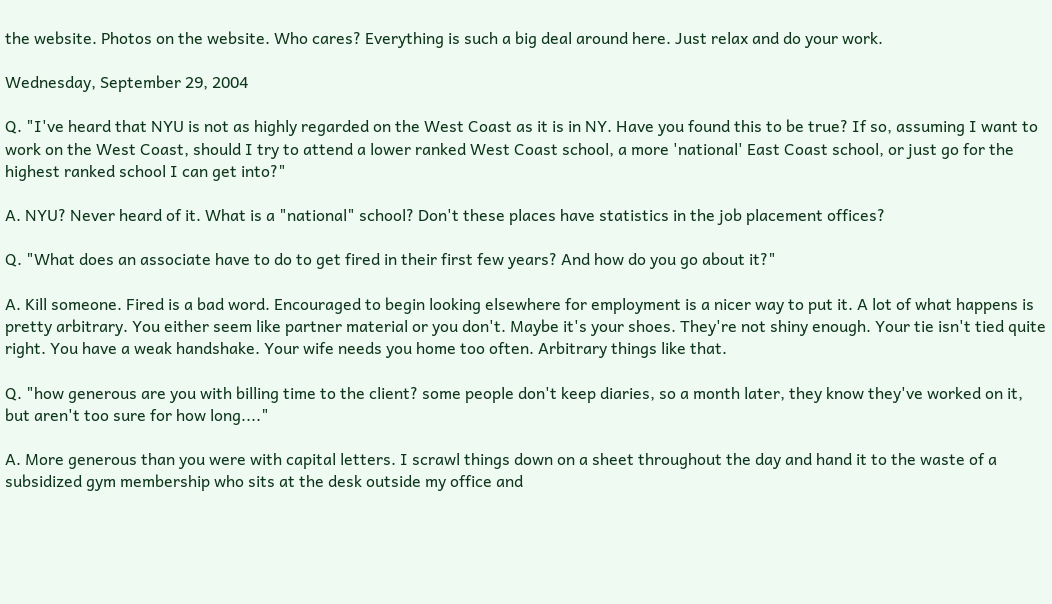the website. Photos on the website. Who cares? Everything is such a big deal around here. Just relax and do your work.

Wednesday, September 29, 2004

Q. "I've heard that NYU is not as highly regarded on the West Coast as it is in NY. Have you found this to be true? If so, assuming I want to work on the West Coast, should I try to attend a lower ranked West Coast school, a more 'national' East Coast school, or just go for the highest ranked school I can get into?"

A. NYU? Never heard of it. What is a "national" school? Don't these places have statistics in the job placement offices?

Q. "What does an associate have to do to get fired in their first few years? And how do you go about it?"

A. Kill someone. Fired is a bad word. Encouraged to begin looking elsewhere for employment is a nicer way to put it. A lot of what happens is pretty arbitrary. You either seem like partner material or you don't. Maybe it's your shoes. They're not shiny enough. Your tie isn't tied quite right. You have a weak handshake. Your wife needs you home too often. Arbitrary things like that.

Q. "how generous are you with billing time to the client? some people don't keep diaries, so a month later, they know they've worked on it, but aren't too sure for how long...."

A. More generous than you were with capital letters. I scrawl things down on a sheet throughout the day and hand it to the waste of a subsidized gym membership who sits at the desk outside my office and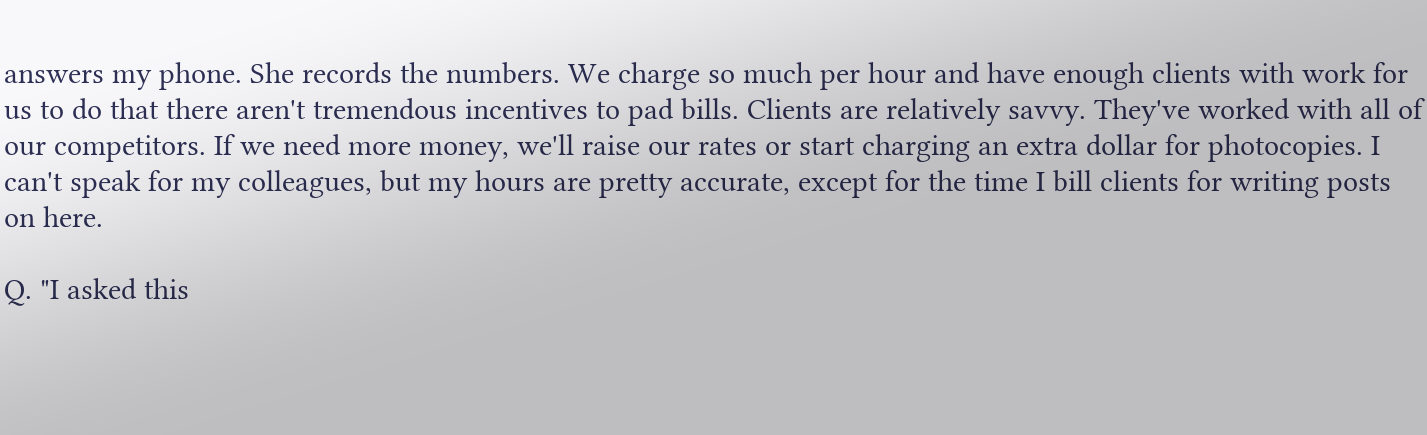answers my phone. She records the numbers. We charge so much per hour and have enough clients with work for us to do that there aren't tremendous incentives to pad bills. Clients are relatively savvy. They've worked with all of our competitors. If we need more money, we'll raise our rates or start charging an extra dollar for photocopies. I can't speak for my colleagues, but my hours are pretty accurate, except for the time I bill clients for writing posts on here.

Q. "I asked this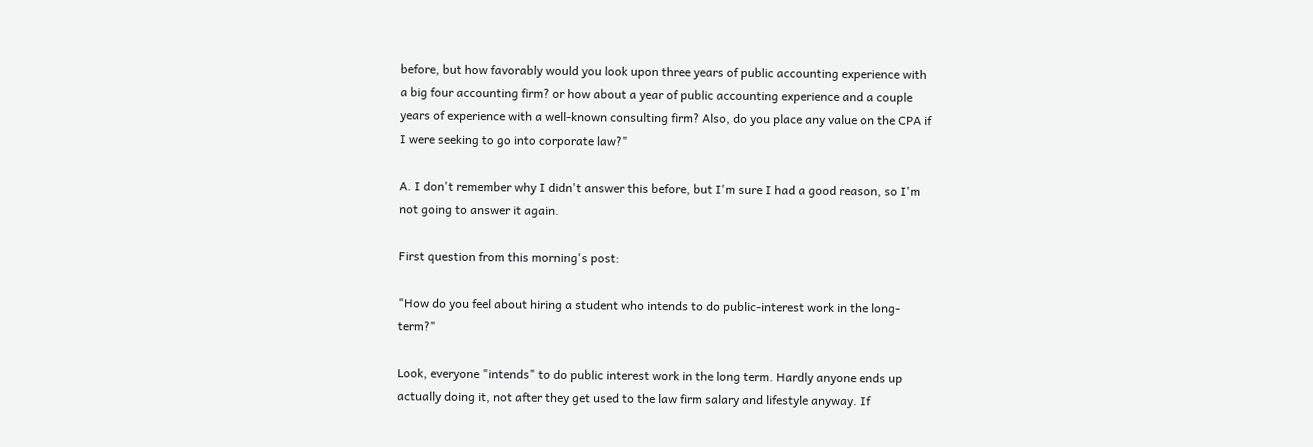before, but how favorably would you look upon three years of public accounting experience with a big four accounting firm? or how about a year of public accounting experience and a couple years of experience with a well-known consulting firm? Also, do you place any value on the CPA if I were seeking to go into corporate law?"

A. I don't remember why I didn't answer this before, but I'm sure I had a good reason, so I'm not going to answer it again.

First question from this morning's post:

"How do you feel about hiring a student who intends to do public-interest work in the long-term?"

Look, everyone "intends" to do public interest work in the long term. Hardly anyone ends up actually doing it, not after they get used to the law firm salary and lifestyle anyway. If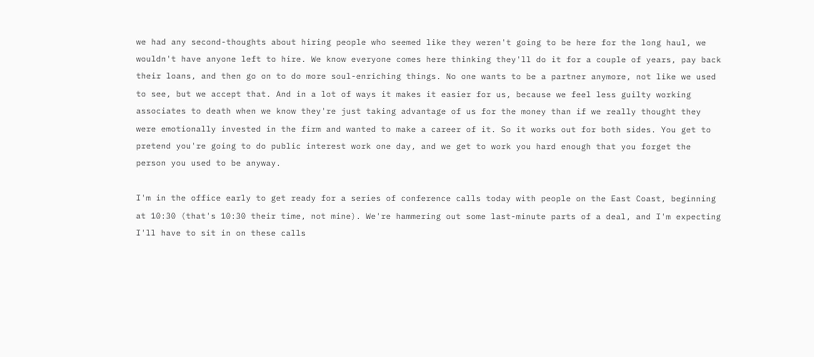we had any second-thoughts about hiring people who seemed like they weren't going to be here for the long haul, we wouldn't have anyone left to hire. We know everyone comes here thinking they'll do it for a couple of years, pay back their loans, and then go on to do more soul-enriching things. No one wants to be a partner anymore, not like we used to see, but we accept that. And in a lot of ways it makes it easier for us, because we feel less guilty working associates to death when we know they're just taking advantage of us for the money than if we really thought they were emotionally invested in the firm and wanted to make a career of it. So it works out for both sides. You get to pretend you're going to do public interest work one day, and we get to work you hard enough that you forget the person you used to be anyway.

I'm in the office early to get ready for a series of conference calls today with people on the East Coast, beginning at 10:30 (that's 10:30 their time, not mine). We're hammering out some last-minute parts of a deal, and I'm expecting I'll have to sit in on these calls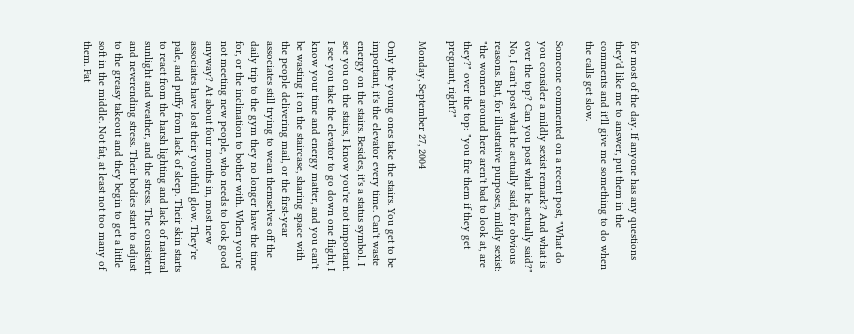for most of the day. If anyone has any questions they'd like me to answer, put them in the comments and it'll give me something to do when the calls get slow.

Someone commented on a recent post, "What do you consider a mildly sexist remark? And what is over the top? Can you post what he actually said?" No, I can't post what he actually said, for obvious reasons. But, for illustrative purposes, mildly sexist: "the women around here aren't bad to look at, are they?" over the top: "you fire them if they get pregnant, right?"

Monday, September 27, 2004

Only the young ones take the stairs. You get to be important, it's the elevator every time. Can't waste energy on the stairs. Besides, it's a status symbol. I see you on the stairs, I know you're not important. I see you take the elevator to go down one flight, I know your time and energy matter, and you can't be wasting it on the staircase, sharing space with the people delivering mail, or the first-year associates still trying to wean themselves off the daily trip to the gym they no longer have the time for, or the inclination to bother with. When you're not meeting new people, who needs to look good anyway? At about four months in, most new associates have lost their youthful glow. They're pale, and puffy from lack of sleep. Their skin starts to react from the harsh lighting and lack of natural sunlight and weather, and the stress. The consistent and neverending stress. Their bodies start to adjust to the greasy takeout and they begin to get a little soft in the middle. Not fat, at least not too many of them. Fat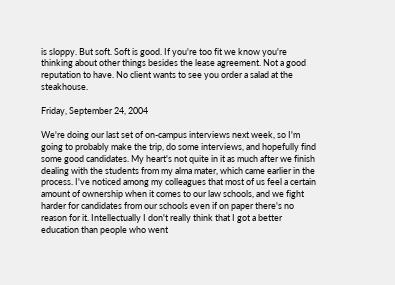is sloppy. But soft. Soft is good. If you're too fit we know you're thinking about other things besides the lease agreement. Not a good reputation to have. No client wants to see you order a salad at the steakhouse.

Friday, September 24, 2004

We're doing our last set of on-campus interviews next week, so I'm going to probably make the trip, do some interviews, and hopefully find some good candidates. My heart's not quite in it as much after we finish dealing with the students from my alma mater, which came earlier in the process. I've noticed among my colleagues that most of us feel a certain amount of ownership when it comes to our law schools, and we fight harder for candidates from our schools even if on paper there's no reason for it. Intellectually I don't really think that I got a better education than people who went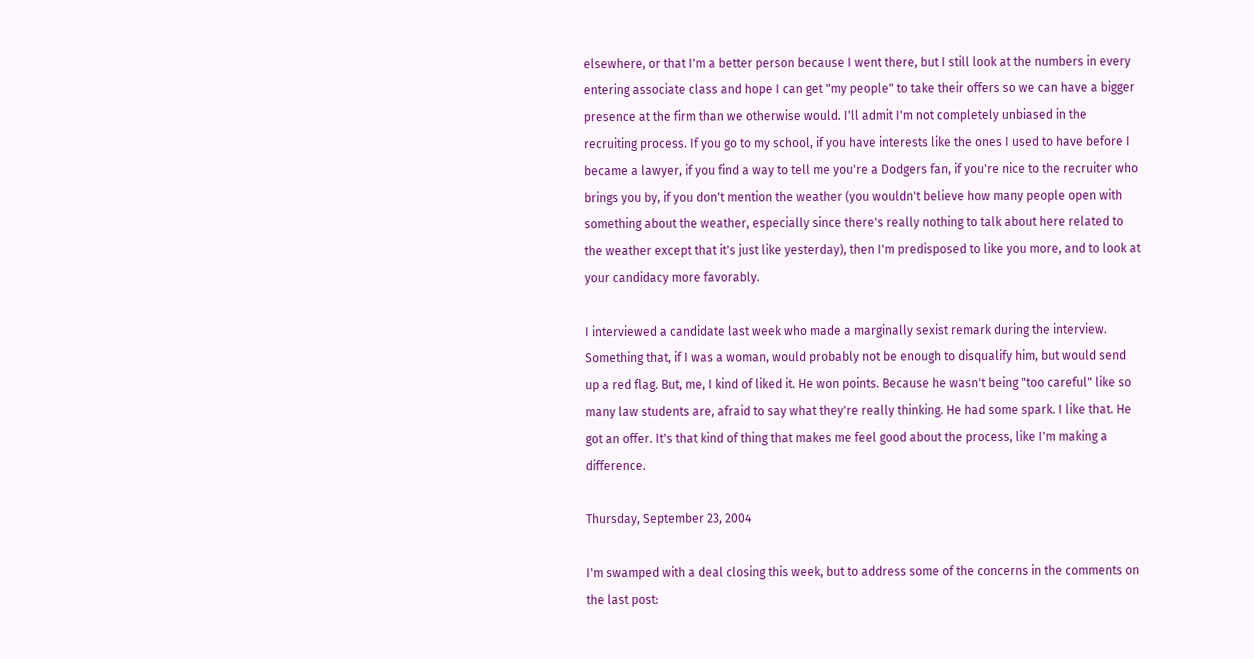elsewhere, or that I'm a better person because I went there, but I still look at the numbers in every entering associate class and hope I can get "my people" to take their offers so we can have a bigger presence at the firm than we otherwise would. I'll admit I'm not completely unbiased in the recruiting process. If you go to my school, if you have interests like the ones I used to have before I became a lawyer, if you find a way to tell me you're a Dodgers fan, if you're nice to the recruiter who brings you by, if you don't mention the weather (you wouldn't believe how many people open with something about the weather, especially since there's really nothing to talk about here related to the weather except that it's just like yesterday), then I'm predisposed to like you more, and to look at your candidacy more favorably.

I interviewed a candidate last week who made a marginally sexist remark during the interview. Something that, if I was a woman, would probably not be enough to disqualify him, but would send up a red flag. But, me, I kind of liked it. He won points. Because he wasn't being "too careful" like so many law students are, afraid to say what they're really thinking. He had some spark. I like that. He got an offer. It's that kind of thing that makes me feel good about the process, like I'm making a difference.

Thursday, September 23, 2004

I'm swamped with a deal closing this week, but to address some of the concerns in the comments on the last post: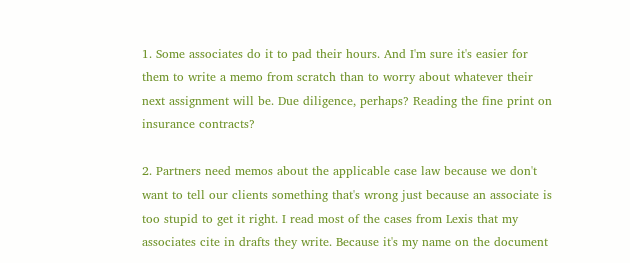1. Some associates do it to pad their hours. And I'm sure it's easier for them to write a memo from scratch than to worry about whatever their next assignment will be. Due diligence, perhaps? Reading the fine print on insurance contracts?

2. Partners need memos about the applicable case law because we don't want to tell our clients something that's wrong just because an associate is too stupid to get it right. I read most of the cases from Lexis that my associates cite in drafts they write. Because it's my name on the document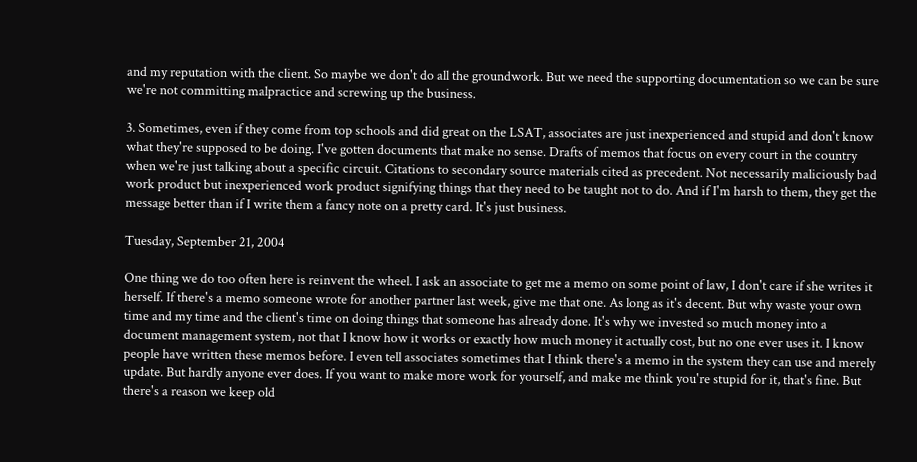and my reputation with the client. So maybe we don't do all the groundwork. But we need the supporting documentation so we can be sure we're not committing malpractice and screwing up the business.

3. Sometimes, even if they come from top schools and did great on the LSAT, associates are just inexperienced and stupid and don't know what they're supposed to be doing. I've gotten documents that make no sense. Drafts of memos that focus on every court in the country when we're just talking about a specific circuit. Citations to secondary source materials cited as precedent. Not necessarily maliciously bad work product but inexperienced work product signifying things that they need to be taught not to do. And if I'm harsh to them, they get the message better than if I write them a fancy note on a pretty card. It's just business.

Tuesday, September 21, 2004

One thing we do too often here is reinvent the wheel. I ask an associate to get me a memo on some point of law, I don't care if she writes it herself. If there's a memo someone wrote for another partner last week, give me that one. As long as it's decent. But why waste your own time and my time and the client's time on doing things that someone has already done. It's why we invested so much money into a document management system, not that I know how it works or exactly how much money it actually cost, but no one ever uses it. I know people have written these memos before. I even tell associates sometimes that I think there's a memo in the system they can use and merely update. But hardly anyone ever does. If you want to make more work for yourself, and make me think you're stupid for it, that's fine. But there's a reason we keep old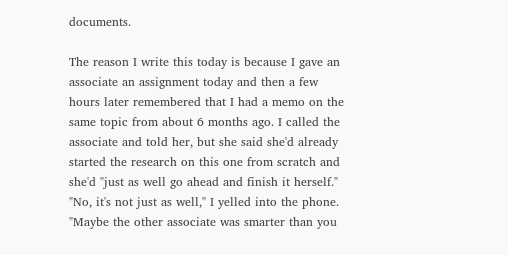documents.

The reason I write this today is because I gave an associate an assignment today and then a few hours later remembered that I had a memo on the same topic from about 6 months ago. I called the associate and told her, but she said she'd already started the research on this one from scratch and she'd "just as well go ahead and finish it herself." "No, it's not just as well," I yelled into the phone. "Maybe the other associate was smarter than you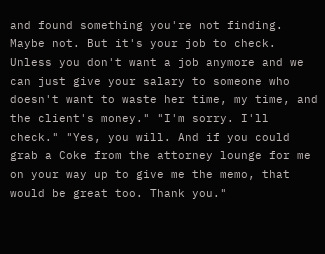and found something you're not finding. Maybe not. But it's your job to check. Unless you don't want a job anymore and we can just give your salary to someone who doesn't want to waste her time, my time, and the client's money." "I'm sorry. I'll check." "Yes, you will. And if you could grab a Coke from the attorney lounge for me on your way up to give me the memo, that would be great too. Thank you."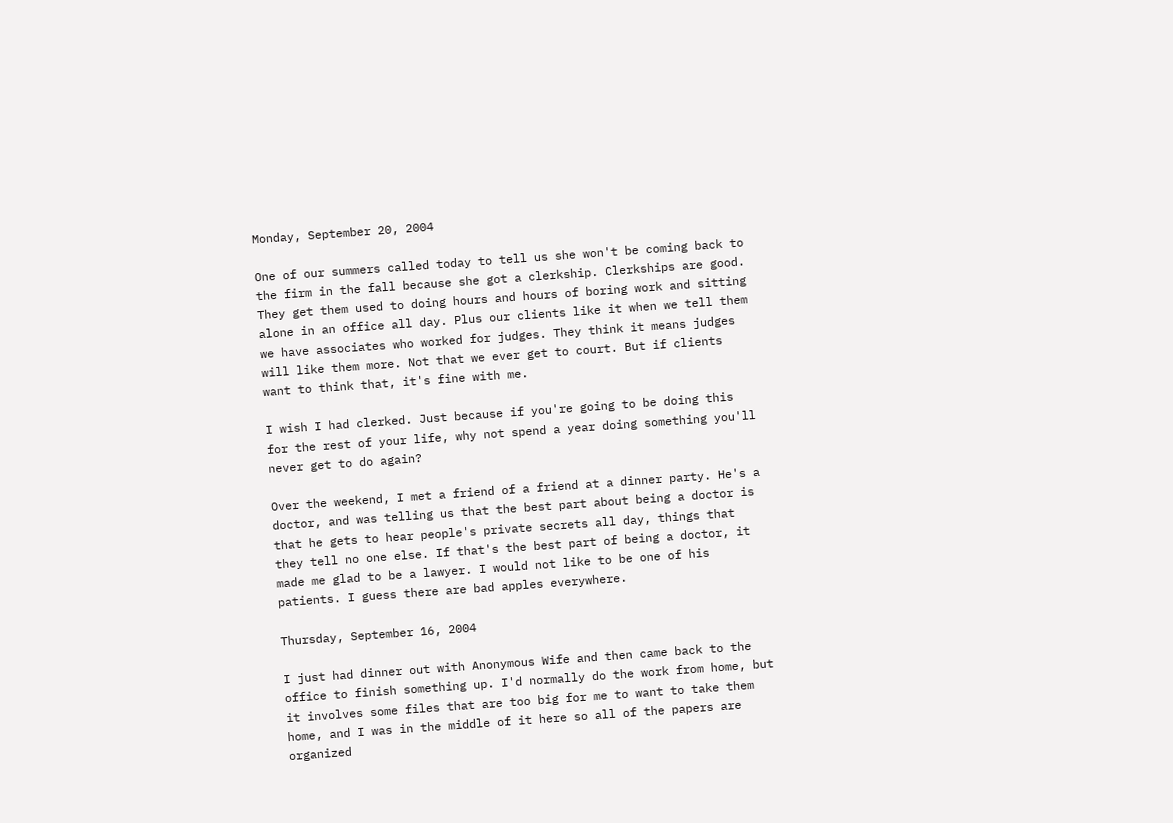Monday, September 20, 2004

One of our summers called today to tell us she won't be coming back to the firm in the fall because she got a clerkship. Clerkships are good. They get them used to doing hours and hours of boring work and sitting alone in an office all day. Plus our clients like it when we tell them we have associates who worked for judges. They think it means judges will like them more. Not that we ever get to court. But if clients want to think that, it's fine with me.

I wish I had clerked. Just because if you're going to be doing this for the rest of your life, why not spend a year doing something you'll never get to do again?

Over the weekend, I met a friend of a friend at a dinner party. He's a doctor, and was telling us that the best part about being a doctor is that he gets to hear people's private secrets all day, things that they tell no one else. If that's the best part of being a doctor, it made me glad to be a lawyer. I would not like to be one of his patients. I guess there are bad apples everywhere.

Thursday, September 16, 2004

I just had dinner out with Anonymous Wife and then came back to the office to finish something up. I'd normally do the work from home, but it involves some files that are too big for me to want to take them home, and I was in the middle of it here so all of the papers are organized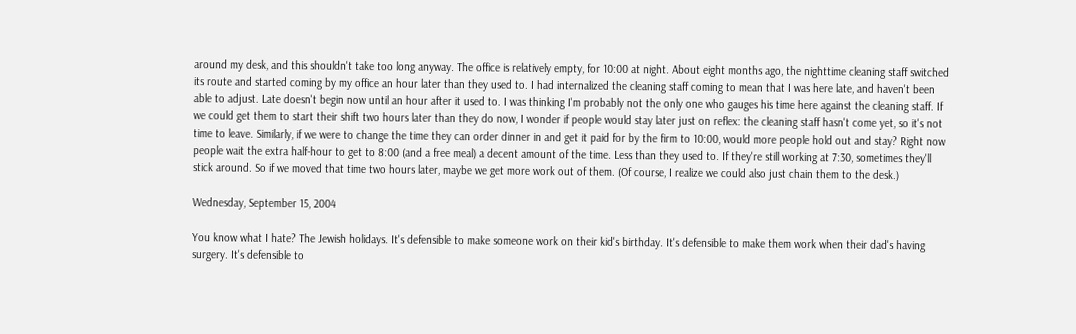around my desk, and this shouldn't take too long anyway. The office is relatively empty, for 10:00 at night. About eight months ago, the nighttime cleaning staff switched its route and started coming by my office an hour later than they used to. I had internalized the cleaning staff coming to mean that I was here late, and haven't been able to adjust. Late doesn't begin now until an hour after it used to. I was thinking I'm probably not the only one who gauges his time here against the cleaning staff. If we could get them to start their shift two hours later than they do now, I wonder if people would stay later just on reflex: the cleaning staff hasn't come yet, so it's not time to leave. Similarly, if we were to change the time they can order dinner in and get it paid for by the firm to 10:00, would more people hold out and stay? Right now people wait the extra half-hour to get to 8:00 (and a free meal) a decent amount of the time. Less than they used to. If they're still working at 7:30, sometimes they'll stick around. So if we moved that time two hours later, maybe we get more work out of them. (Of course, I realize we could also just chain them to the desk.)

Wednesday, September 15, 2004

You know what I hate? The Jewish holidays. It's defensible to make someone work on their kid's birthday. It's defensible to make them work when their dad's having surgery. It's defensible to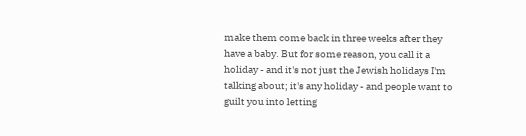make them come back in three weeks after they have a baby. But for some reason, you call it a holiday - and it's not just the Jewish holidays I'm talking about; it's any holiday - and people want to guilt you into letting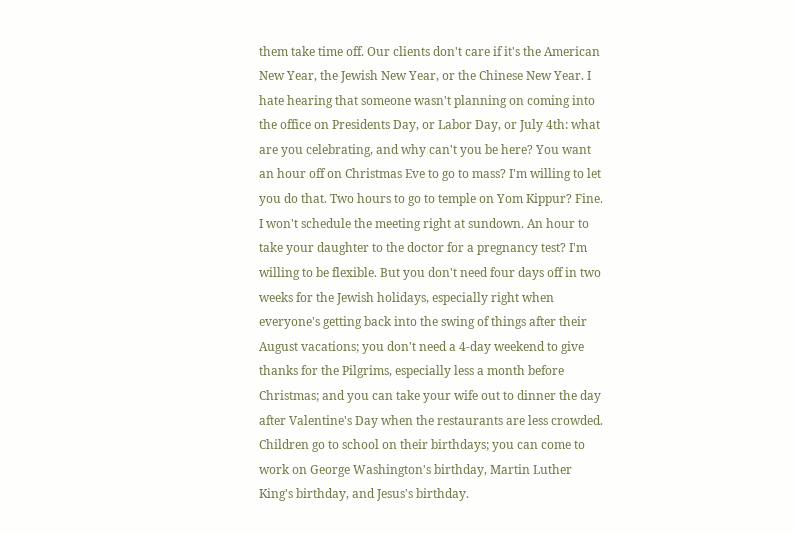them take time off. Our clients don't care if it's the American New Year, the Jewish New Year, or the Chinese New Year. I hate hearing that someone wasn't planning on coming into the office on Presidents Day, or Labor Day, or July 4th: what are you celebrating, and why can't you be here? You want an hour off on Christmas Eve to go to mass? I'm willing to let you do that. Two hours to go to temple on Yom Kippur? Fine. I won't schedule the meeting right at sundown. An hour to take your daughter to the doctor for a pregnancy test? I'm willing to be flexible. But you don't need four days off in two weeks for the Jewish holidays, especially right when everyone's getting back into the swing of things after their August vacations; you don't need a 4-day weekend to give thanks for the Pilgrims, especially less a month before Christmas; and you can take your wife out to dinner the day after Valentine's Day when the restaurants are less crowded. Children go to school on their birthdays; you can come to work on George Washington's birthday, Martin Luther King's birthday, and Jesus's birthday.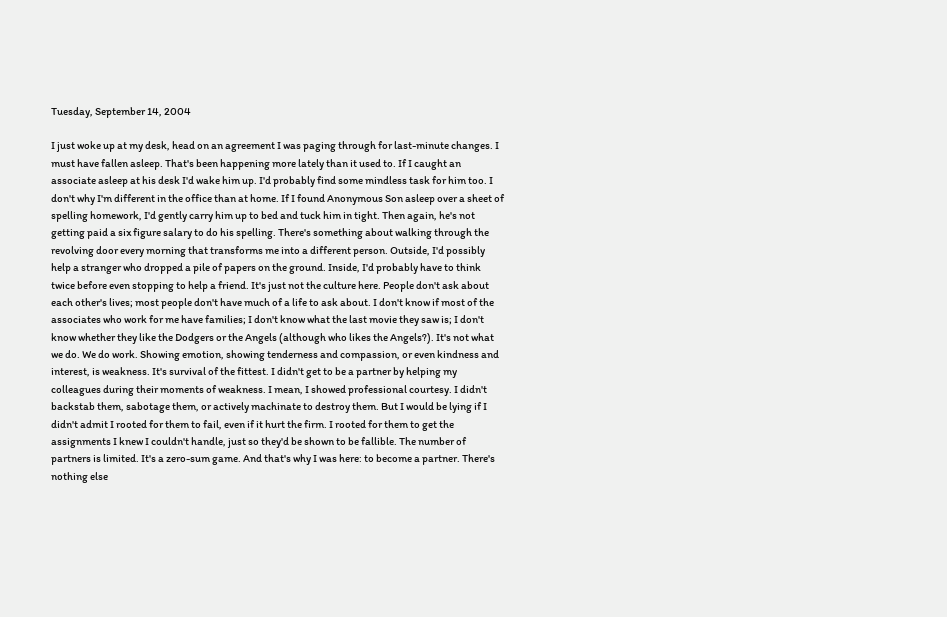Tuesday, September 14, 2004

I just woke up at my desk, head on an agreement I was paging through for last-minute changes. I must have fallen asleep. That's been happening more lately than it used to. If I caught an associate asleep at his desk I'd wake him up. I'd probably find some mindless task for him too. I don't why I'm different in the office than at home. If I found Anonymous Son asleep over a sheet of spelling homework, I'd gently carry him up to bed and tuck him in tight. Then again, he's not getting paid a six figure salary to do his spelling. There's something about walking through the revolving door every morning that transforms me into a different person. Outside, I'd possibly help a stranger who dropped a pile of papers on the ground. Inside, I'd probably have to think twice before even stopping to help a friend. It's just not the culture here. People don't ask about each other's lives; most people don't have much of a life to ask about. I don't know if most of the associates who work for me have families; I don't know what the last movie they saw is; I don't know whether they like the Dodgers or the Angels (although who likes the Angels?). It's not what we do. We do work. Showing emotion, showing tenderness and compassion, or even kindness and interest, is weakness. It's survival of the fittest. I didn't get to be a partner by helping my colleagues during their moments of weakness. I mean, I showed professional courtesy. I didn't backstab them, sabotage them, or actively machinate to destroy them. But I would be lying if I didn't admit I rooted for them to fail, even if it hurt the firm. I rooted for them to get the assignments I knew I couldn't handle, just so they'd be shown to be fallible. The number of partners is limited. It's a zero-sum game. And that's why I was here: to become a partner. There's nothing else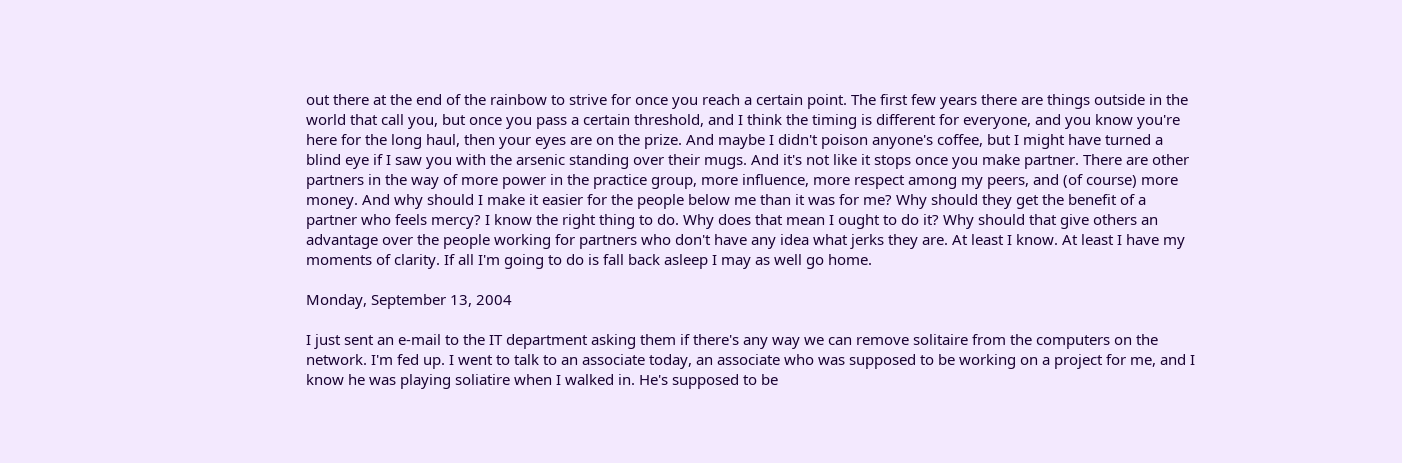out there at the end of the rainbow to strive for once you reach a certain point. The first few years there are things outside in the world that call you, but once you pass a certain threshold, and I think the timing is different for everyone, and you know you're here for the long haul, then your eyes are on the prize. And maybe I didn't poison anyone's coffee, but I might have turned a blind eye if I saw you with the arsenic standing over their mugs. And it's not like it stops once you make partner. There are other partners in the way of more power in the practice group, more influence, more respect among my peers, and (of course) more money. And why should I make it easier for the people below me than it was for me? Why should they get the benefit of a partner who feels mercy? I know the right thing to do. Why does that mean I ought to do it? Why should that give others an advantage over the people working for partners who don't have any idea what jerks they are. At least I know. At least I have my moments of clarity. If all I'm going to do is fall back asleep I may as well go home.

Monday, September 13, 2004

I just sent an e-mail to the IT department asking them if there's any way we can remove solitaire from the computers on the network. I'm fed up. I went to talk to an associate today, an associate who was supposed to be working on a project for me, and I know he was playing soliatire when I walked in. He's supposed to be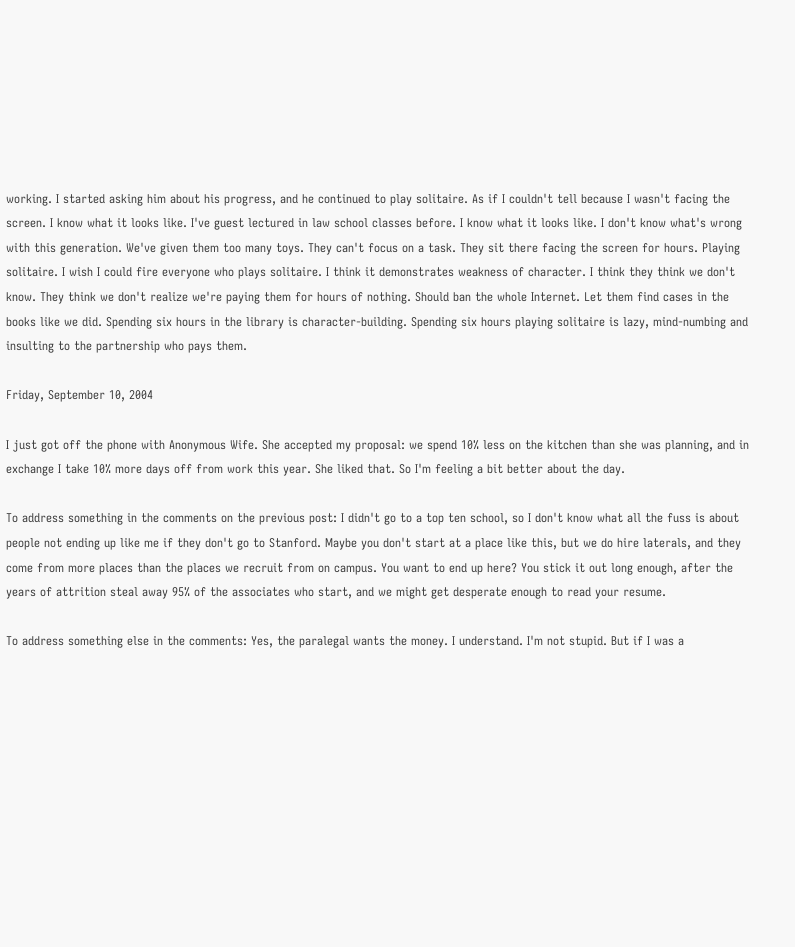working. I started asking him about his progress, and he continued to play solitaire. As if I couldn't tell because I wasn't facing the screen. I know what it looks like. I've guest lectured in law school classes before. I know what it looks like. I don't know what's wrong with this generation. We've given them too many toys. They can't focus on a task. They sit there facing the screen for hours. Playing solitaire. I wish I could fire everyone who plays solitaire. I think it demonstrates weakness of character. I think they think we don't know. They think we don't realize we're paying them for hours of nothing. Should ban the whole Internet. Let them find cases in the books like we did. Spending six hours in the library is character-building. Spending six hours playing solitaire is lazy, mind-numbing and insulting to the partnership who pays them.

Friday, September 10, 2004

I just got off the phone with Anonymous Wife. She accepted my proposal: we spend 10% less on the kitchen than she was planning, and in exchange I take 10% more days off from work this year. She liked that. So I'm feeling a bit better about the day.

To address something in the comments on the previous post: I didn't go to a top ten school, so I don't know what all the fuss is about people not ending up like me if they don't go to Stanford. Maybe you don't start at a place like this, but we do hire laterals, and they come from more places than the places we recruit from on campus. You want to end up here? You stick it out long enough, after the years of attrition steal away 95% of the associates who start, and we might get desperate enough to read your resume.

To address something else in the comments: Yes, the paralegal wants the money. I understand. I'm not stupid. But if I was a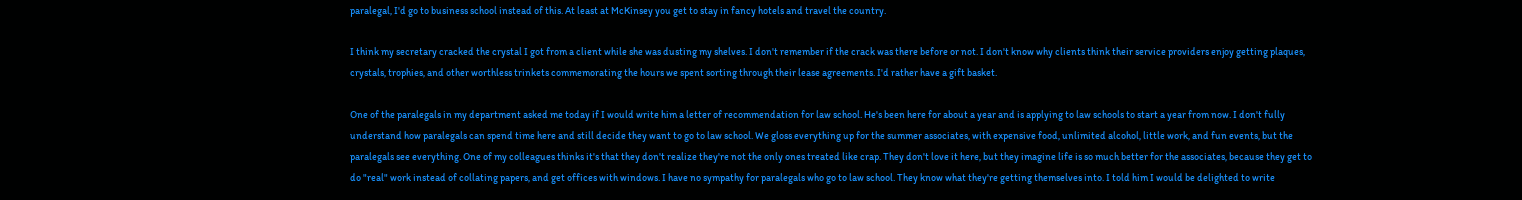paralegal, I'd go to business school instead of this. At least at McKinsey you get to stay in fancy hotels and travel the country.

I think my secretary cracked the crystal I got from a client while she was dusting my shelves. I don't remember if the crack was there before or not. I don't know why clients think their service providers enjoy getting plaques, crystals, trophies, and other worthless trinkets commemorating the hours we spent sorting through their lease agreements. I'd rather have a gift basket.

One of the paralegals in my department asked me today if I would write him a letter of recommendation for law school. He's been here for about a year and is applying to law schools to start a year from now. I don't fully understand how paralegals can spend time here and still decide they want to go to law school. We gloss everything up for the summer associates, with expensive food, unlimited alcohol, little work, and fun events, but the paralegals see everything. One of my colleagues thinks it's that they don't realize they're not the only ones treated like crap. They don't love it here, but they imagine life is so much better for the associates, because they get to do "real" work instead of collating papers, and get offices with windows. I have no sympathy for paralegals who go to law school. They know what they're getting themselves into. I told him I would be delighted to write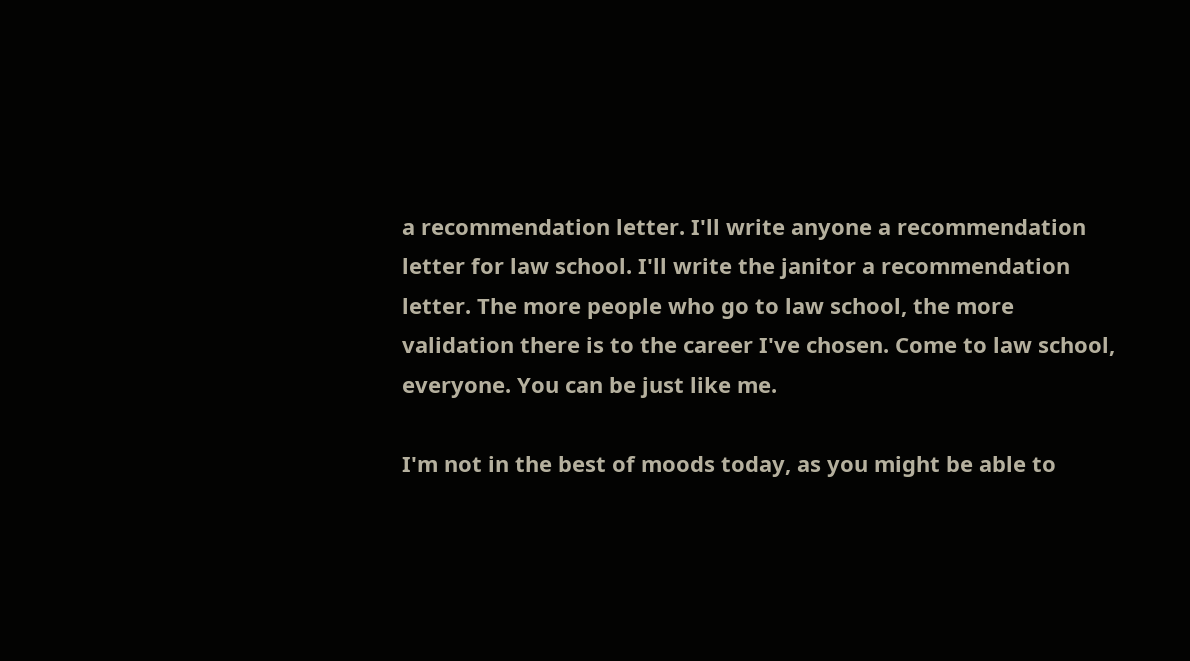a recommendation letter. I'll write anyone a recommendation letter for law school. I'll write the janitor a recommendation letter. The more people who go to law school, the more validation there is to the career I've chosen. Come to law school, everyone. You can be just like me.

I'm not in the best of moods today, as you might be able to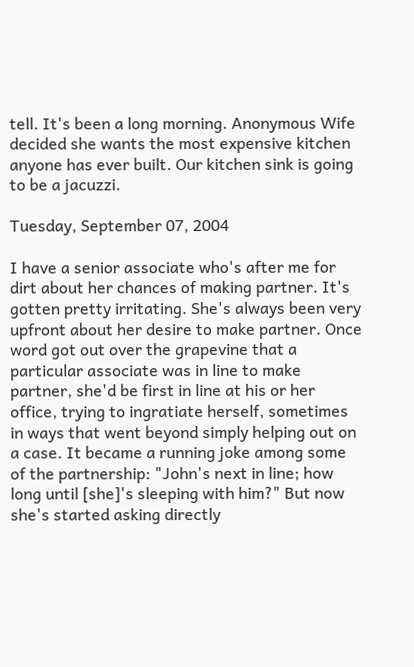tell. It's been a long morning. Anonymous Wife decided she wants the most expensive kitchen anyone has ever built. Our kitchen sink is going to be a jacuzzi.

Tuesday, September 07, 2004

I have a senior associate who's after me for dirt about her chances of making partner. It's gotten pretty irritating. She's always been very upfront about her desire to make partner. Once word got out over the grapevine that a particular associate was in line to make partner, she'd be first in line at his or her office, trying to ingratiate herself, sometimes in ways that went beyond simply helping out on a case. It became a running joke among some of the partnership: "John's next in line; how long until [she]'s sleeping with him?" But now she's started asking directly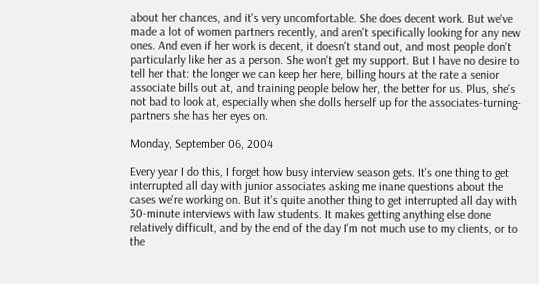about her chances, and it's very uncomfortable. She does decent work. But we've made a lot of women partners recently, and aren't specifically looking for any new ones. And even if her work is decent, it doesn't stand out, and most people don't particularly like her as a person. She won't get my support. But I have no desire to tell her that: the longer we can keep her here, billing hours at the rate a senior associate bills out at, and training people below her, the better for us. Plus, she's not bad to look at, especially when she dolls herself up for the associates-turning-partners she has her eyes on.

Monday, September 06, 2004

Every year I do this, I forget how busy interview season gets. It's one thing to get interrupted all day with junior associates asking me inane questions about the cases we're working on. But it's quite another thing to get interrupted all day with 30-minute interviews with law students. It makes getting anything else done relatively difficult, and by the end of the day I'm not much use to my clients, or to the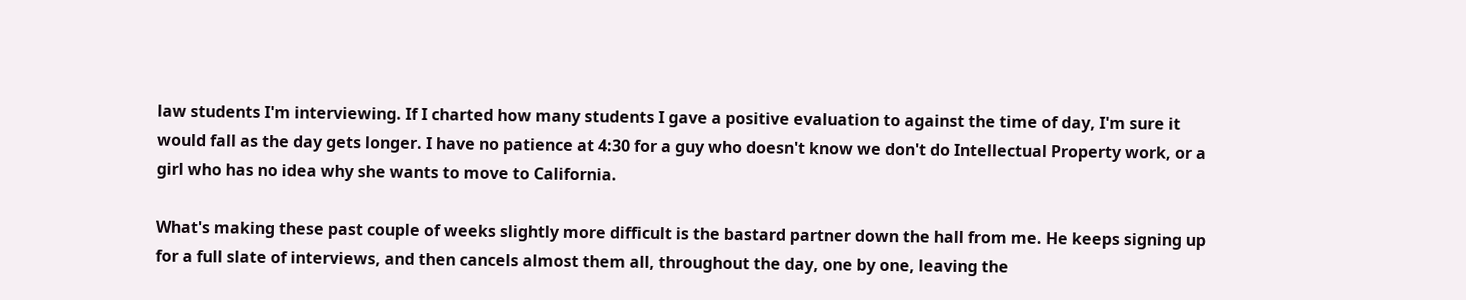law students I'm interviewing. If I charted how many students I gave a positive evaluation to against the time of day, I'm sure it would fall as the day gets longer. I have no patience at 4:30 for a guy who doesn't know we don't do Intellectual Property work, or a girl who has no idea why she wants to move to California.

What's making these past couple of weeks slightly more difficult is the bastard partner down the hall from me. He keeps signing up for a full slate of interviews, and then cancels almost them all, throughout the day, one by one, leaving the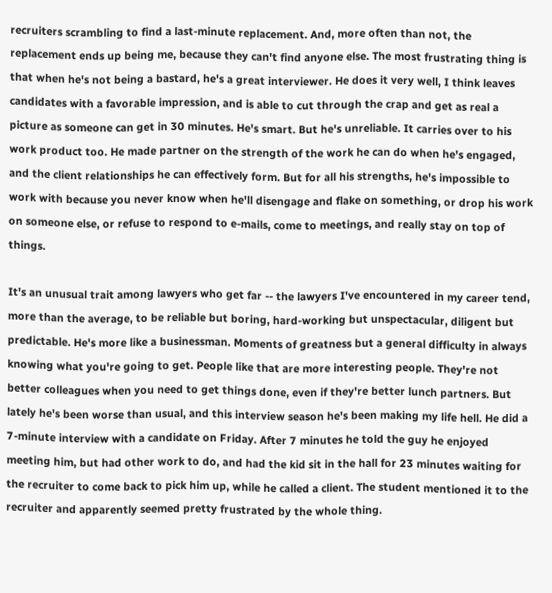recruiters scrambling to find a last-minute replacement. And, more often than not, the replacement ends up being me, because they can't find anyone else. The most frustrating thing is that when he's not being a bastard, he's a great interviewer. He does it very well, I think leaves candidates with a favorable impression, and is able to cut through the crap and get as real a picture as someone can get in 30 minutes. He's smart. But he's unreliable. It carries over to his work product too. He made partner on the strength of the work he can do when he's engaged, and the client relationships he can effectively form. But for all his strengths, he's impossible to work with because you never know when he'll disengage and flake on something, or drop his work on someone else, or refuse to respond to e-mails, come to meetings, and really stay on top of things.

It's an unusual trait among lawyers who get far -- the lawyers I've encountered in my career tend, more than the average, to be reliable but boring, hard-working but unspectacular, diligent but predictable. He's more like a businessman. Moments of greatness but a general difficulty in always knowing what you're going to get. People like that are more interesting people. They're not better colleagues when you need to get things done, even if they're better lunch partners. But lately he's been worse than usual, and this interview season he's been making my life hell. He did a 7-minute interview with a candidate on Friday. After 7 minutes he told the guy he enjoyed meeting him, but had other work to do, and had the kid sit in the hall for 23 minutes waiting for the recruiter to come back to pick him up, while he called a client. The student mentioned it to the recruiter and apparently seemed pretty frustrated by the whole thing.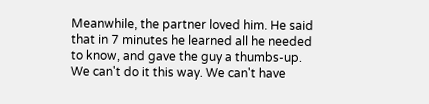Meanwhile, the partner loved him. He said that in 7 minutes he learned all he needed to know, and gave the guy a thumbs-up. We can't do it this way. We can't have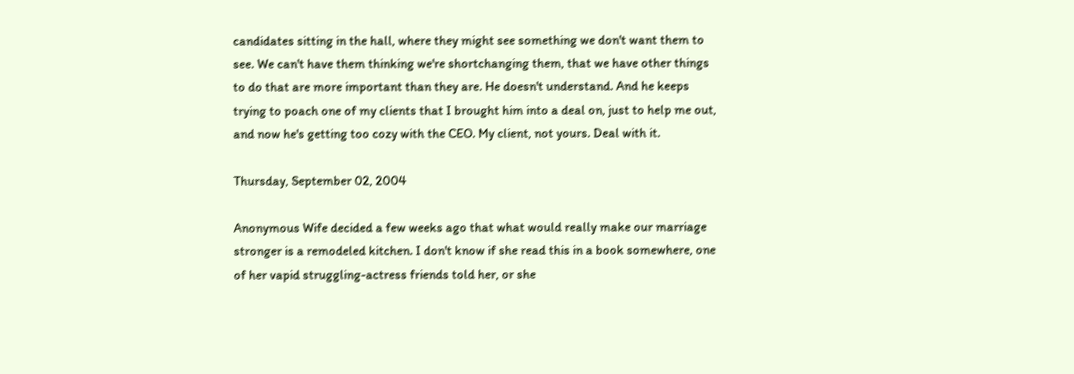candidates sitting in the hall, where they might see something we don't want them to see. We can't have them thinking we're shortchanging them, that we have other things to do that are more important than they are. He doesn't understand. And he keeps trying to poach one of my clients that I brought him into a deal on, just to help me out, and now he's getting too cozy with the CEO. My client, not yours. Deal with it.

Thursday, September 02, 2004

Anonymous Wife decided a few weeks ago that what would really make our marriage stronger is a remodeled kitchen. I don't know if she read this in a book somewhere, one of her vapid struggling-actress friends told her, or she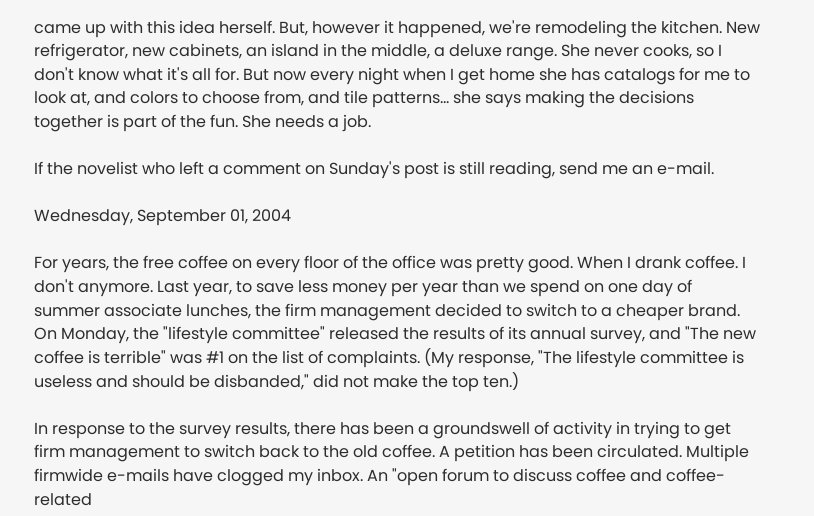came up with this idea herself. But, however it happened, we're remodeling the kitchen. New refrigerator, new cabinets, an island in the middle, a deluxe range. She never cooks, so I don't know what it's all for. But now every night when I get home she has catalogs for me to look at, and colors to choose from, and tile patterns... she says making the decisions together is part of the fun. She needs a job.

If the novelist who left a comment on Sunday's post is still reading, send me an e-mail.

Wednesday, September 01, 2004

For years, the free coffee on every floor of the office was pretty good. When I drank coffee. I don't anymore. Last year, to save less money per year than we spend on one day of summer associate lunches, the firm management decided to switch to a cheaper brand. On Monday, the "lifestyle committee" released the results of its annual survey, and "The new coffee is terrible" was #1 on the list of complaints. (My response, "The lifestyle committee is useless and should be disbanded," did not make the top ten.)

In response to the survey results, there has been a groundswell of activity in trying to get firm management to switch back to the old coffee. A petition has been circulated. Multiple firmwide e-mails have clogged my inbox. An "open forum to discuss coffee and coffee-related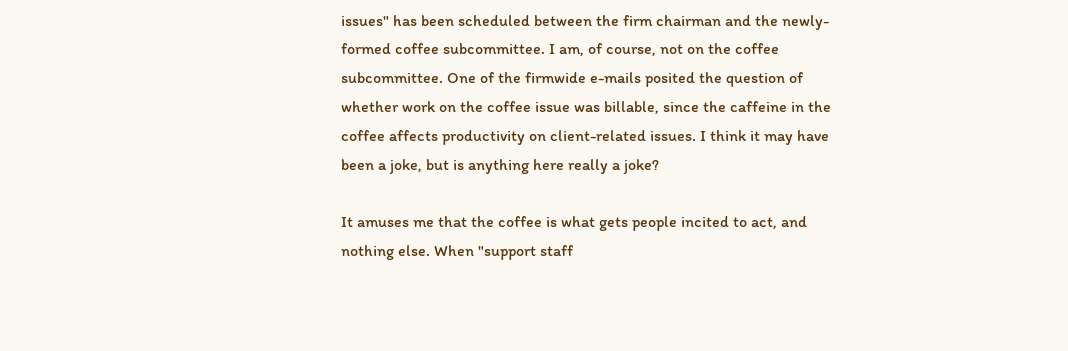issues" has been scheduled between the firm chairman and the newly-formed coffee subcommittee. I am, of course, not on the coffee subcommittee. One of the firmwide e-mails posited the question of whether work on the coffee issue was billable, since the caffeine in the coffee affects productivity on client-related issues. I think it may have been a joke, but is anything here really a joke?

It amuses me that the coffee is what gets people incited to act, and nothing else. When "support staff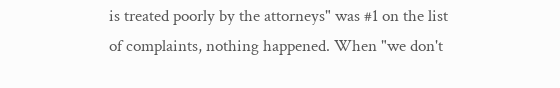is treated poorly by the attorneys" was #1 on the list of complaints, nothing happened. When "we don't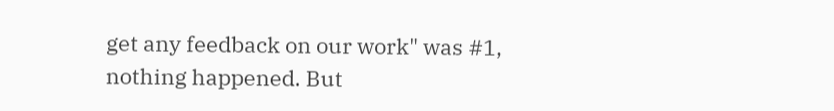get any feedback on our work" was #1, nothing happened. But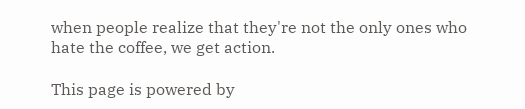when people realize that they're not the only ones who hate the coffee, we get action.

This page is powered by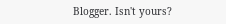Blogger. Isn't yours?